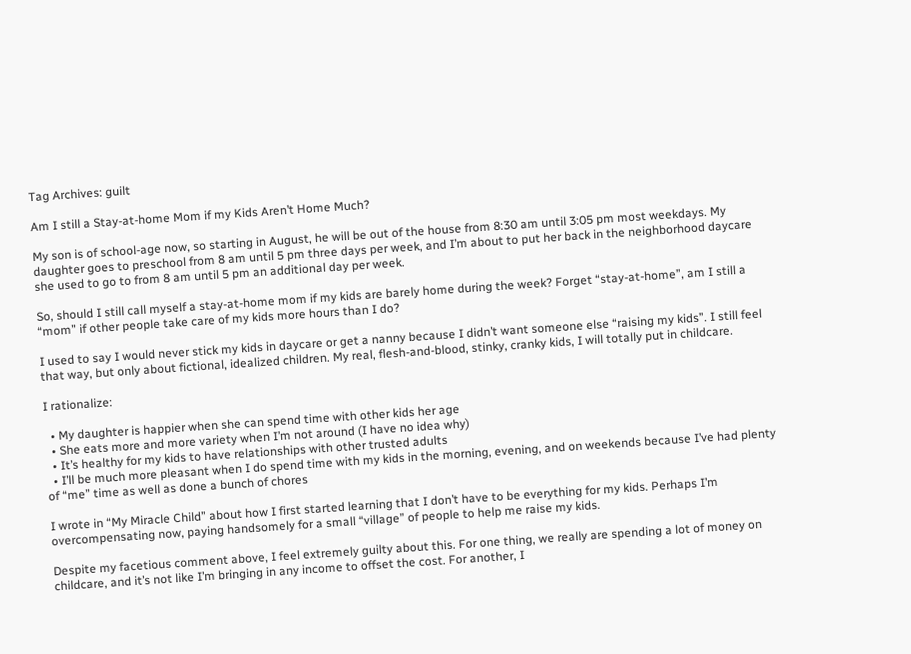Tag Archives: guilt

Am I still a Stay-at-home Mom if my Kids Aren’t Home Much?

My son is of school-age now, so starting in August, he will be out of the house from 8:30 am until 3:05 pm most weekdays. My daughter goes to preschool from 8 am until 5 pm three days per week, and I’m about to put her back in the neighborhood daycare she used to go to from 8 am until 5 pm an additional day per week.

So, should I still call myself a stay-at-home mom if my kids are barely home during the week? Forget “stay-at-home”, am I still a “mom” if other people take care of my kids more hours than I do?

I used to say I would never stick my kids in daycare or get a nanny because I didn’t want someone else “raising my kids”. I still feel that way, but only about fictional, idealized children. My real, flesh-and-blood, stinky, cranky kids, I will totally put in childcare.

I rationalize:

  • My daughter is happier when she can spend time with other kids her age
  • She eats more and more variety when I’m not around (I have no idea why)
  • It’s healthy for my kids to have relationships with other trusted adults
  • I’ll be much more pleasant when I do spend time with my kids in the morning, evening, and on weekends because I’ve had plenty of “me” time as well as done a bunch of chores

I wrote in “My Miracle Child” about how I first started learning that I don’t have to be everything for my kids. Perhaps I’m overcompensating now, paying handsomely for a small “village” of people to help me raise my kids.

Despite my facetious comment above, I feel extremely guilty about this. For one thing, we really are spending a lot of money on childcare, and it’s not like I’m bringing in any income to offset the cost. For another, I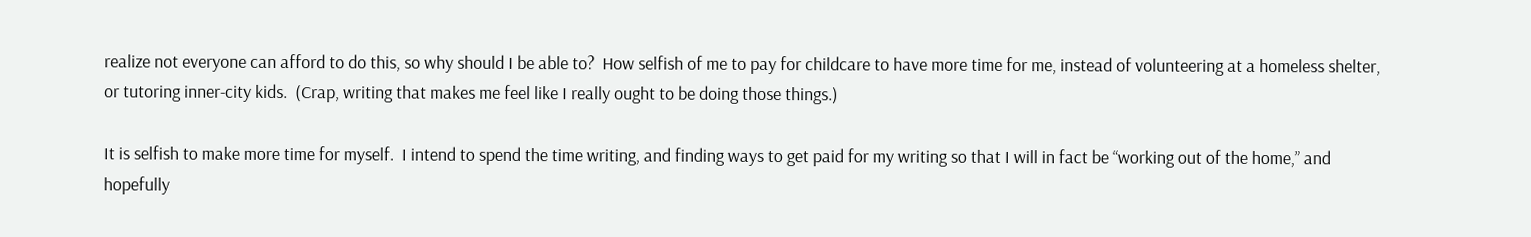realize not everyone can afford to do this, so why should I be able to?  How selfish of me to pay for childcare to have more time for me, instead of volunteering at a homeless shelter, or tutoring inner-city kids.  (Crap, writing that makes me feel like I really ought to be doing those things.)

It is selfish to make more time for myself.  I intend to spend the time writing, and finding ways to get paid for my writing so that I will in fact be “working out of the home,” and hopefully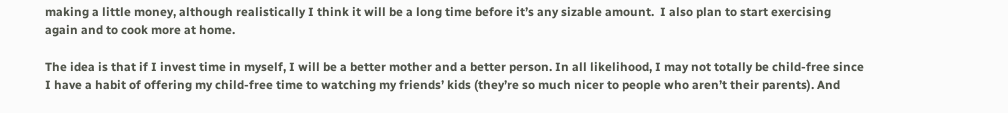making a little money, although realistically I think it will be a long time before it’s any sizable amount.  I also plan to start exercising again and to cook more at home.

The idea is that if I invest time in myself, I will be a better mother and a better person. In all likelihood, I may not totally be child-free since I have a habit of offering my child-free time to watching my friends’ kids (they’re so much nicer to people who aren’t their parents). And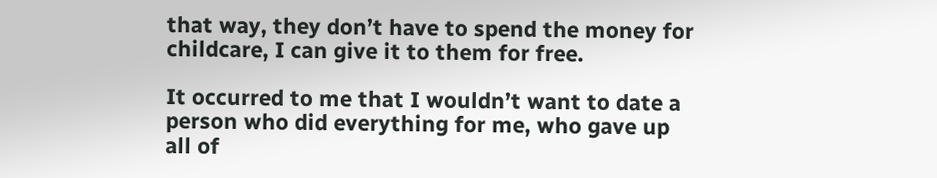that way, they don’t have to spend the money for childcare, I can give it to them for free.

It occurred to me that I wouldn’t want to date a person who did everything for me, who gave up all of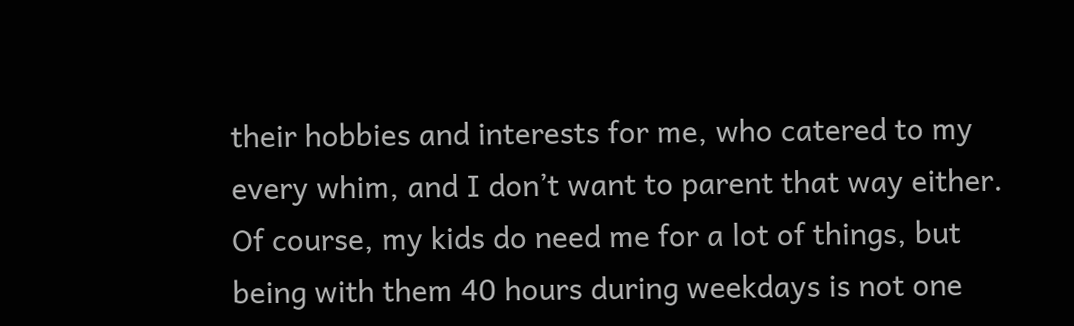their hobbies and interests for me, who catered to my every whim, and I don’t want to parent that way either. Of course, my kids do need me for a lot of things, but being with them 40 hours during weekdays is not one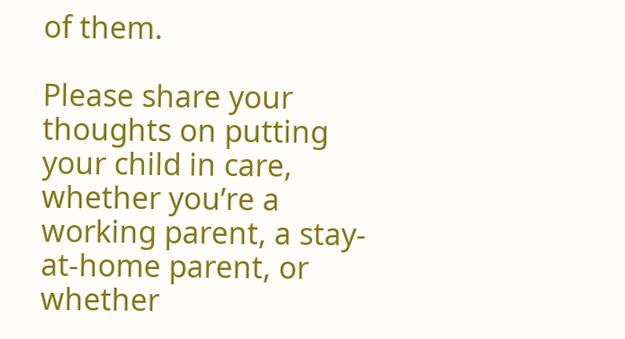of them.

Please share your thoughts on putting your child in care, whether you’re a working parent, a stay-at-home parent, or whether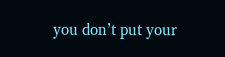you don’t put your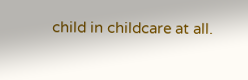child in childcare at all.